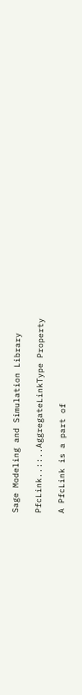Sage Modeling and Simulation Library

PfcLink..::..AggregateLinkType Property

A PfcLink is a part of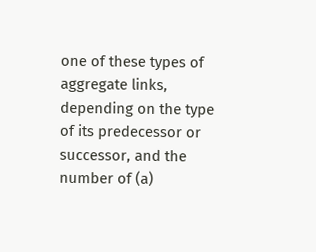one of these types of aggregate links, depending on the type of its predecessor or successor, and the number of (a)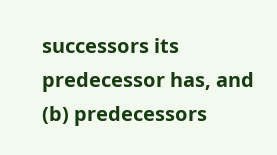successors its predecessor has, and (b) predecessors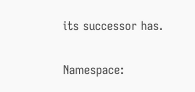its successor has.

Namespace: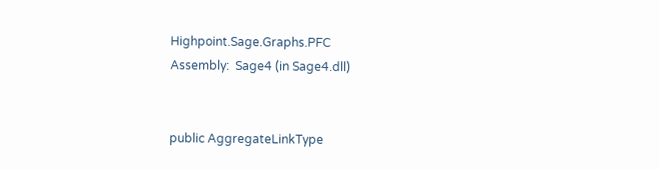Highpoint.Sage.Graphs.PFC
Assembly:  Sage4 (in Sage4.dll)


public AggregateLinkType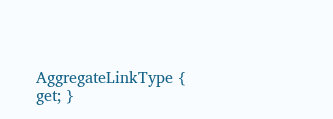AggregateLinkType { get; }